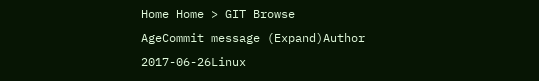Home Home > GIT Browse
AgeCommit message (Expand)Author
2017-06-26Linux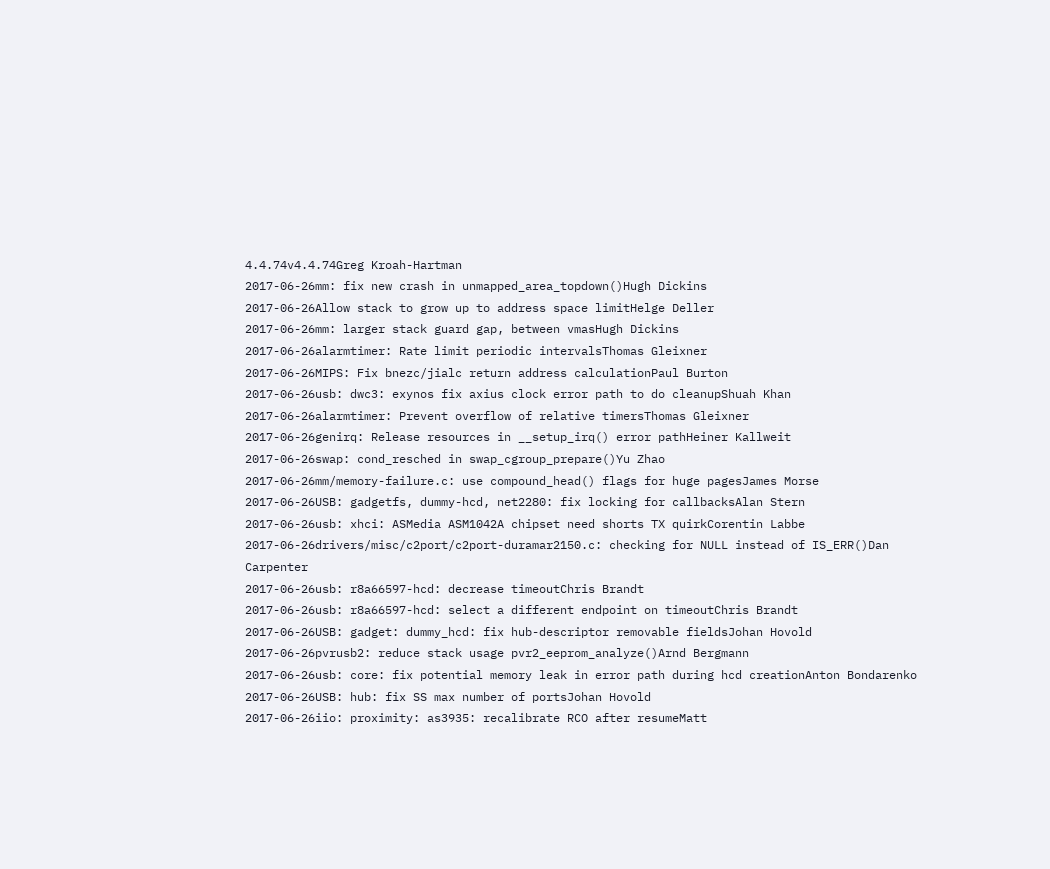4.4.74v4.4.74Greg Kroah-Hartman
2017-06-26mm: fix new crash in unmapped_area_topdown()Hugh Dickins
2017-06-26Allow stack to grow up to address space limitHelge Deller
2017-06-26mm: larger stack guard gap, between vmasHugh Dickins
2017-06-26alarmtimer: Rate limit periodic intervalsThomas Gleixner
2017-06-26MIPS: Fix bnezc/jialc return address calculationPaul Burton
2017-06-26usb: dwc3: exynos fix axius clock error path to do cleanupShuah Khan
2017-06-26alarmtimer: Prevent overflow of relative timersThomas Gleixner
2017-06-26genirq: Release resources in __setup_irq() error pathHeiner Kallweit
2017-06-26swap: cond_resched in swap_cgroup_prepare()Yu Zhao
2017-06-26mm/memory-failure.c: use compound_head() flags for huge pagesJames Morse
2017-06-26USB: gadgetfs, dummy-hcd, net2280: fix locking for callbacksAlan Stern
2017-06-26usb: xhci: ASMedia ASM1042A chipset need shorts TX quirkCorentin Labbe
2017-06-26drivers/misc/c2port/c2port-duramar2150.c: checking for NULL instead of IS_ERR()Dan Carpenter
2017-06-26usb: r8a66597-hcd: decrease timeoutChris Brandt
2017-06-26usb: r8a66597-hcd: select a different endpoint on timeoutChris Brandt
2017-06-26USB: gadget: dummy_hcd: fix hub-descriptor removable fieldsJohan Hovold
2017-06-26pvrusb2: reduce stack usage pvr2_eeprom_analyze()Arnd Bergmann
2017-06-26usb: core: fix potential memory leak in error path during hcd creationAnton Bondarenko
2017-06-26USB: hub: fix SS max number of portsJohan Hovold
2017-06-26iio: proximity: as3935: recalibrate RCO after resumeMatt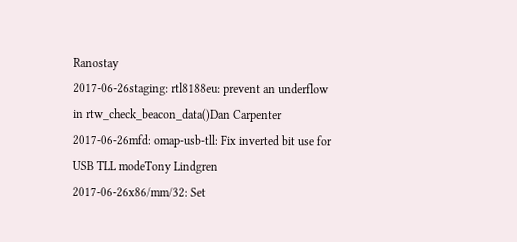Ranostay
2017-06-26staging: rtl8188eu: prevent an underflow in rtw_check_beacon_data()Dan Carpenter
2017-06-26mfd: omap-usb-tll: Fix inverted bit use for USB TLL modeTony Lindgren
2017-06-26x86/mm/32: Set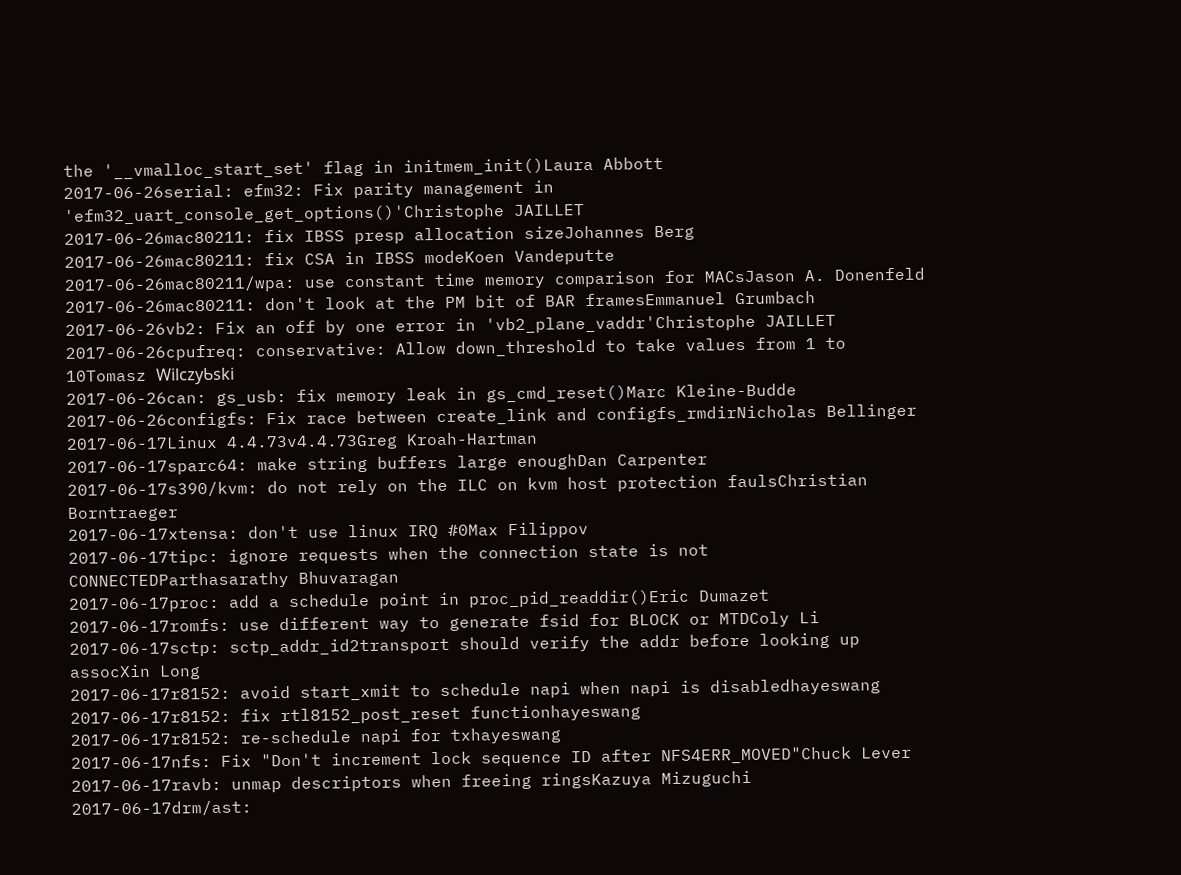the '__vmalloc_start_set' flag in initmem_init()Laura Abbott
2017-06-26serial: efm32: Fix parity management in 'efm32_uart_console_get_options()'Christophe JAILLET
2017-06-26mac80211: fix IBSS presp allocation sizeJohannes Berg
2017-06-26mac80211: fix CSA in IBSS modeKoen Vandeputte
2017-06-26mac80211/wpa: use constant time memory comparison for MACsJason A. Donenfeld
2017-06-26mac80211: don't look at the PM bit of BAR framesEmmanuel Grumbach
2017-06-26vb2: Fix an off by one error in 'vb2_plane_vaddr'Christophe JAILLET
2017-06-26cpufreq: conservative: Allow down_threshold to take values from 1 to 10Tomasz WilczyƄski
2017-06-26can: gs_usb: fix memory leak in gs_cmd_reset()Marc Kleine-Budde
2017-06-26configfs: Fix race between create_link and configfs_rmdirNicholas Bellinger
2017-06-17Linux 4.4.73v4.4.73Greg Kroah-Hartman
2017-06-17sparc64: make string buffers large enoughDan Carpenter
2017-06-17s390/kvm: do not rely on the ILC on kvm host protection faulsChristian Borntraeger
2017-06-17xtensa: don't use linux IRQ #0Max Filippov
2017-06-17tipc: ignore requests when the connection state is not CONNECTEDParthasarathy Bhuvaragan
2017-06-17proc: add a schedule point in proc_pid_readdir()Eric Dumazet
2017-06-17romfs: use different way to generate fsid for BLOCK or MTDColy Li
2017-06-17sctp: sctp_addr_id2transport should verify the addr before looking up assocXin Long
2017-06-17r8152: avoid start_xmit to schedule napi when napi is disabledhayeswang
2017-06-17r8152: fix rtl8152_post_reset functionhayeswang
2017-06-17r8152: re-schedule napi for txhayeswang
2017-06-17nfs: Fix "Don't increment lock sequence ID after NFS4ERR_MOVED"Chuck Lever
2017-06-17ravb: unmap descriptors when freeing ringsKazuya Mizuguchi
2017-06-17drm/ast: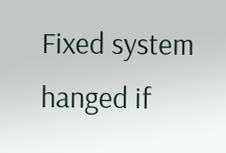Fixed system hanged if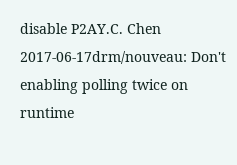disable P2AY.C. Chen
2017-06-17drm/nouveau: Don't enabling polling twice on runtime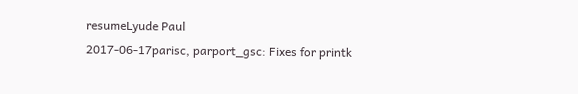resumeLyude Paul
2017-06-17parisc, parport_gsc: Fixes for printk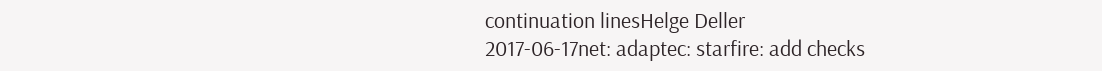continuation linesHelge Deller
2017-06-17net: adaptec: starfire: add checks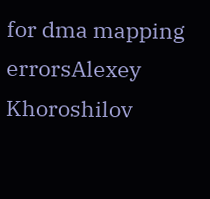for dma mapping errorsAlexey Khoroshilov